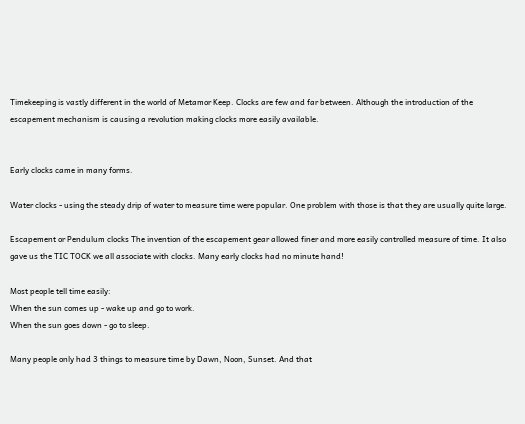Timekeeping is vastly different in the world of Metamor Keep. Clocks are few and far between. Although the introduction of the escapement mechanism is causing a revolution making clocks more easily available.


Early clocks came in many forms.

Water clocks - using the steady drip of water to measure time were popular. One problem with those is that they are usually quite large.

Escapement or Pendulum clocks The invention of the escapement gear allowed finer and more easily controlled measure of time. It also gave us the TIC TOCK we all associate with clocks. Many early clocks had no minute hand!

Most people tell time easily:
When the sun comes up - wake up and go to work.
When the sun goes down - go to sleep.

Many people only had 3 things to measure time by Dawn, Noon, Sunset. And that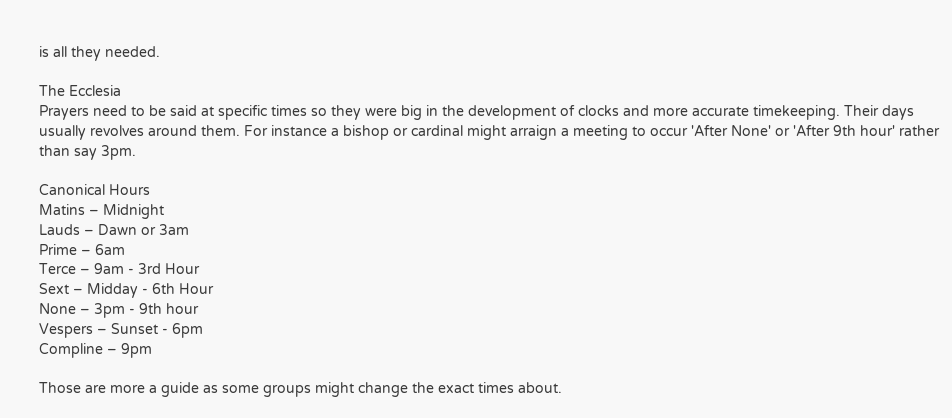is all they needed.

The Ecclesia
Prayers need to be said at specific times so they were big in the development of clocks and more accurate timekeeping. Their days usually revolves around them. For instance a bishop or cardinal might arraign a meeting to occur 'After None' or 'After 9th hour' rather than say 3pm.

Canonical Hours
Matins – Midnight
Lauds – Dawn or 3am
Prime – 6am
Terce – 9am - 3rd Hour
Sext – Midday - 6th Hour
None – 3pm - 9th hour
Vespers – Sunset - 6pm
Compline – 9pm

Those are more a guide as some groups might change the exact times about.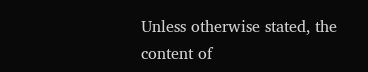Unless otherwise stated, the content of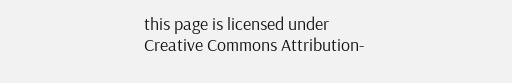this page is licensed under Creative Commons Attribution-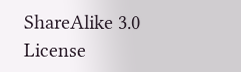ShareAlike 3.0 License